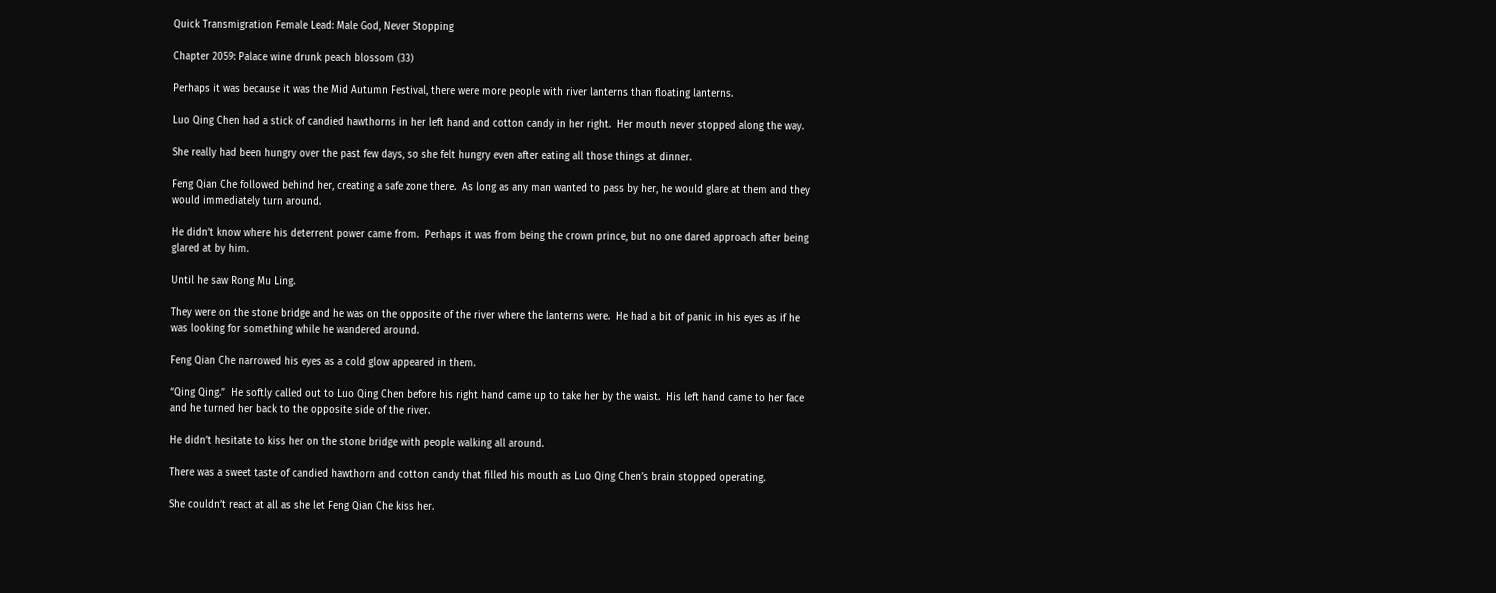Quick Transmigration Female Lead: Male God, Never Stopping

Chapter 2059: Palace wine drunk peach blossom (33)

Perhaps it was because it was the Mid Autumn Festival, there were more people with river lanterns than floating lanterns.

Luo Qing Chen had a stick of candied hawthorns in her left hand and cotton candy in her right.  Her mouth never stopped along the way.

She really had been hungry over the past few days, so she felt hungry even after eating all those things at dinner.

Feng Qian Che followed behind her, creating a safe zone there.  As long as any man wanted to pass by her, he would glare at them and they would immediately turn around.

He didn’t know where his deterrent power came from.  Perhaps it was from being the crown prince, but no one dared approach after being glared at by him.

Until he saw Rong Mu Ling.

They were on the stone bridge and he was on the opposite of the river where the lanterns were.  He had a bit of panic in his eyes as if he was looking for something while he wandered around.

Feng Qian Che narrowed his eyes as a cold glow appeared in them.

“Qing Qing.”  He softly called out to Luo Qing Chen before his right hand came up to take her by the waist.  His left hand came to her face and he turned her back to the opposite side of the river.

He didn’t hesitate to kiss her on the stone bridge with people walking all around.

There was a sweet taste of candied hawthorn and cotton candy that filled his mouth as Luo Qing Chen’s brain stopped operating.

She couldn’t react at all as she let Feng Qian Che kiss her.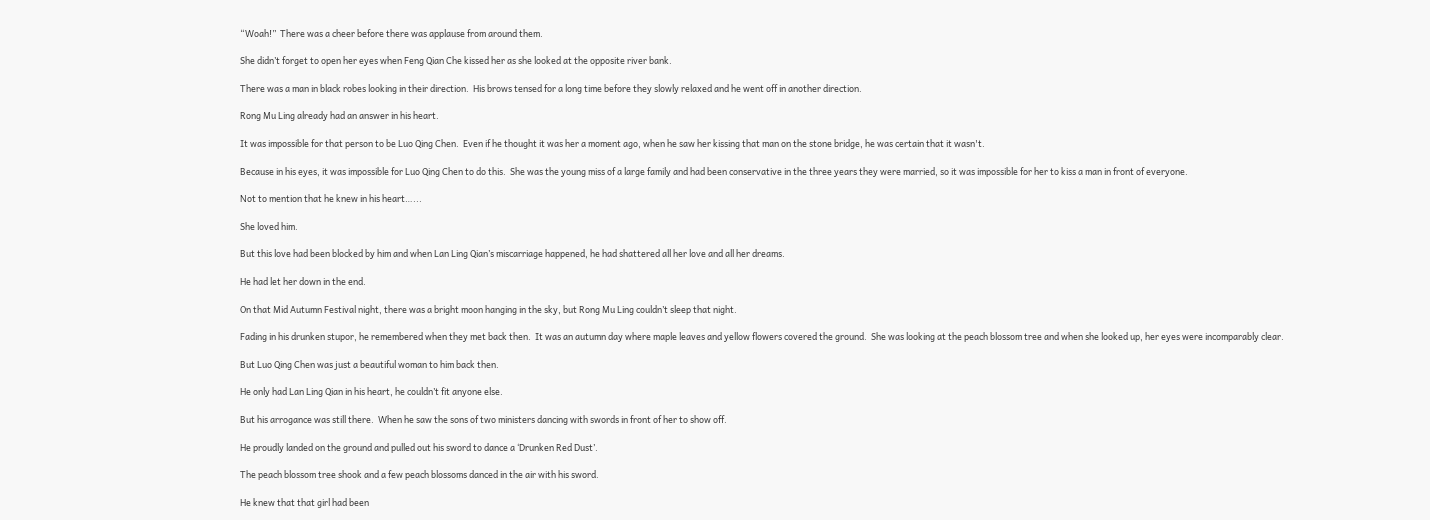“Woah!”  There was a cheer before there was applause from around them.

She didn’t forget to open her eyes when Feng Qian Che kissed her as she looked at the opposite river bank.

There was a man in black robes looking in their direction.  His brows tensed for a long time before they slowly relaxed and he went off in another direction.

Rong Mu Ling already had an answer in his heart.

It was impossible for that person to be Luo Qing Chen.  Even if he thought it was her a moment ago, when he saw her kissing that man on the stone bridge, he was certain that it wasn't.

Because in his eyes, it was impossible for Luo Qing Chen to do this.  She was the young miss of a large family and had been conservative in the three years they were married, so it was impossible for her to kiss a man in front of everyone.

Not to mention that he knew in his heart…...

She loved him.

But this love had been blocked by him and when Lan Ling Qian’s miscarriage happened, he had shattered all her love and all her dreams.

He had let her down in the end.

On that Mid Autumn Festival night, there was a bright moon hanging in the sky, but Rong Mu Ling couldn’t sleep that night.

Fading in his drunken stupor, he remembered when they met back then.  It was an autumn day where maple leaves and yellow flowers covered the ground.  She was looking at the peach blossom tree and when she looked up, her eyes were incomparably clear.

But Luo Qing Chen was just a beautiful woman to him back then.

He only had Lan Ling Qian in his heart, he couldn’t fit anyone else.

But his arrogance was still there.  When he saw the sons of two ministers dancing with swords in front of her to show off.

He proudly landed on the ground and pulled out his sword to dance a ‘Drunken Red Dust’.

The peach blossom tree shook and a few peach blossoms danced in the air with his sword.

He knew that that girl had been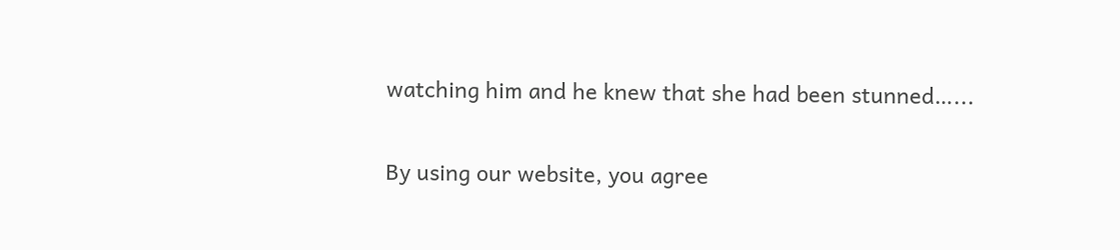watching him and he knew that she had been stunned…...

By using our website, you agree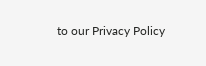to our Privacy Policy